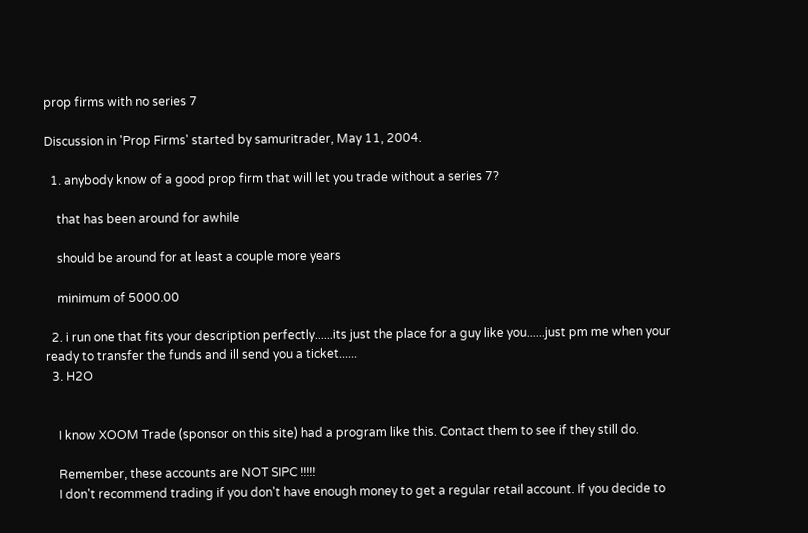prop firms with no series 7

Discussion in 'Prop Firms' started by samuritrader, May 11, 2004.

  1. anybody know of a good prop firm that will let you trade without a series 7?

    that has been around for awhile

    should be around for at least a couple more years

    minimum of 5000.00

  2. i run one that fits your description perfectly......its just the place for a guy like you......just pm me when your ready to transfer the funds and ill send you a ticket......
  3. H2O


    I know XOOM Trade (sponsor on this site) had a program like this. Contact them to see if they still do.

    Remember, these accounts are NOT SIPC !!!!!
    I don't recommend trading if you don't have enough money to get a regular retail account. If you decide to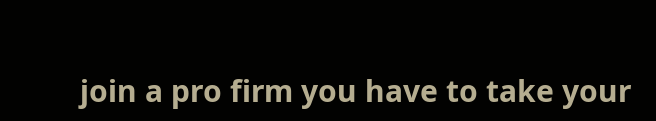join a pro firm you have to take your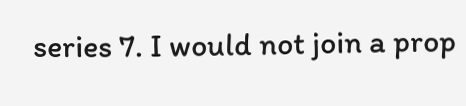series 7. I would not join a prop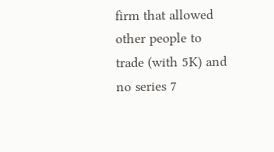firm that allowed other people to trade (with 5K) and no series 7